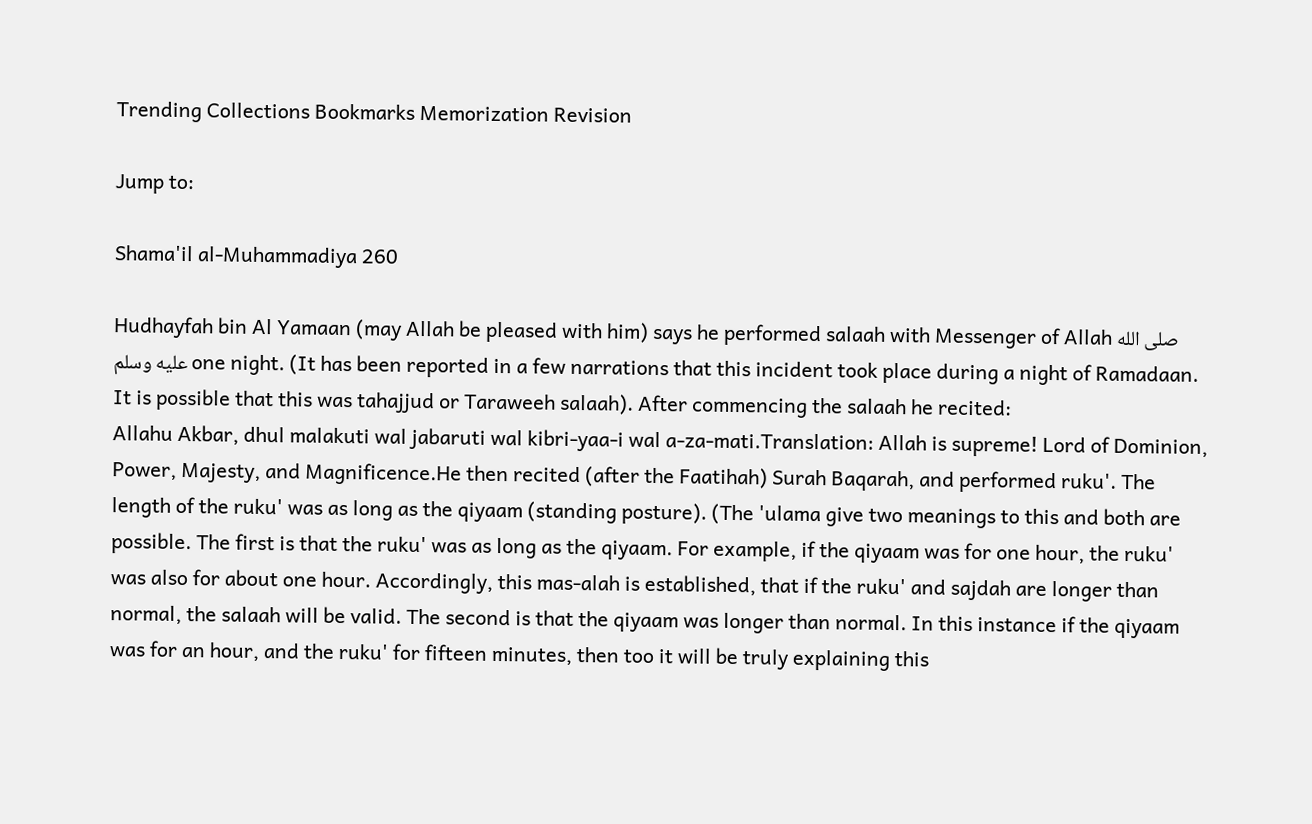Trending Collections Bookmarks Memorization Revision

Jump to:

Shama'il al-Muhammadiya 260

Hudhayfah bin Al Yamaan (may Allah be pleased with him) says he performed salaah with Messenger of Allah صلى الله عليه وسلم one night. (It has been reported in a few narrations that this incident took place during a night of Ramadaan. It is possible that this was tahajjud or Taraweeh salaah). After commencing the salaah he recited:
Allahu Akbar, dhul malakuti wal jabaruti wal kibri-yaa-i wal a-za-mati.Translation: Allah is supreme! Lord of Dominion, Power, Majesty, and Magnificence.He then recited (after the Faatihah) Surah Baqarah, and performed ruku'. The length of the ruku' was as long as the qiyaam (standing posture). (The 'ulama give two meanings to this and both are possible. The first is that the ruku' was as long as the qiyaam. For example, if the qiyaam was for one hour, the ruku' was also for about one hour. Accordingly, this mas-alah is established, that if the ruku' and sajdah are longer than normal, the salaah will be valid. The second is that the qiyaam was longer than normal. In this instance if the qiyaam was for an hour, and the ruku' for fifteen minutes, then too it will be truly explaining this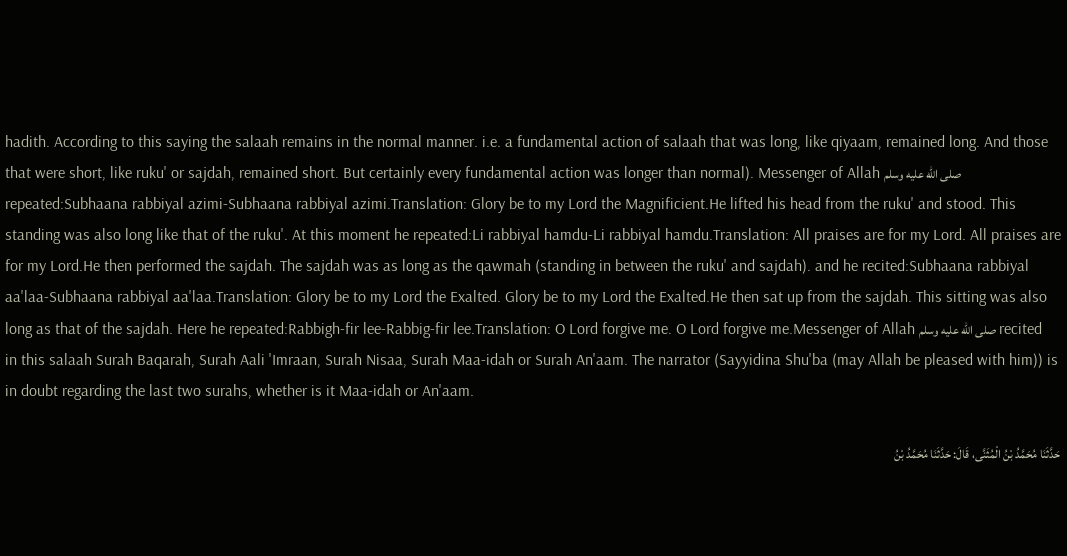hadith. According to this saying the salaah remains in the normal manner. i.e. a fundamental action of salaah that was long, like qiyaam, remained long. And those that were short, like ruku' or sajdah, remained short. But certainly every fundamental action was longer than normal). Messenger of Allah صلى الله عليه وسلم repeated:Subhaana rabbiyal azimi-Subhaana rabbiyal azimi.Translation: Glory be to my Lord the Magnificient.He lifted his head from the ruku' and stood. This standing was also long like that of the ruku'. At this moment he repeated:Li rabbiyal hamdu-Li rabbiyal hamdu.Translation: All praises are for my Lord. All praises are for my Lord.He then performed the sajdah. The sajdah was as long as the qawmah (standing in between the ruku' and sajdah). and he recited:Subhaana rabbiyal aa'laa-Subhaana rabbiyal aa'laa.Translation: Glory be to my Lord the Exalted. Glory be to my Lord the Exalted.He then sat up from the sajdah. This sitting was also long as that of the sajdah. Here he repeated:Rabbigh-fir lee-Rabbig-fir lee.Translation: O Lord forgive me. O Lord forgive me.Messenger of Allah صلى الله عليه وسلم recited in this salaah Surah Baqarah, Surah Aali 'Imraan, Surah Nisaa, Surah Maa-idah or Surah An'aam. The narrator (Sayyidina Shu'ba (may Allah be pleased with him)) is in doubt regarding the last two surahs, whether is it Maa-idah or An'aam.

حَدَّثَنَا مُحَمَّدُ بْنُ الْمُثَنَّى، قَالَ: حَدَّثَنَا مُحَمَّدُ بْنُ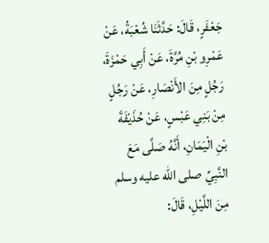جَعْفَرٍ، قَالَ: حَدَّثَنَا شُعْبَةُ، عَنْ عَمْرِو بْنِ مُرَّةَ، عَنْ أَبِي حَمْزَةَ، رَجُلٍ مِنَ الأَنْصَارِ، عَنْ رَجُلٍ مِنْ بَنِي عَبْسٍ، عَنْ حُذَيْفَةَ بْنِ الْيَمَانِ، أَنَّهُ صَلَّى مَعَ النَّبِيِّ صلى الله عليه وسلم مِنَ اللَّيْلِ، قَالَ: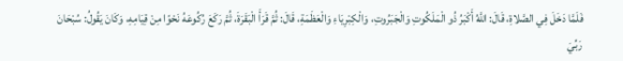فَلَمَّا دَخَلَ فِي الصَّلاةِ، قَالَ: اللَّهُ أَكْبَرُ ذُو الْمَلَكُوتِ وَالْجَبَرُوتِ، وَالْكِبْرِيَاءِ وَالْعَظَمَةِ، قَالَ: ثُمَّ قَرَأَ الْبَقَرَةَ، ثُمَّ رَكَعَ رُكُوعَهُ نَحْوًا مِنْ قِيَامِهِ، وَكَانَ يَقُولُ: سُبْحَانَ رَبِّيَ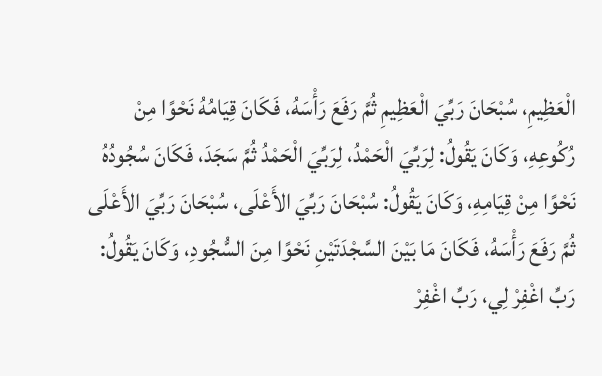الْعَظِيمِ، سُبْحَانَ رَبِّيَ الْعَظِيمِ ثُمَّ رَفَعَ رَأْسَهُ، فَكَانَ قِيَامُهُ نَحْوًا مِنْ رُكُوعِهِ، وَكَانَ يَقُولُ: لِرَبِّيَ الْحَمْدُ، لِرَبِّيَ الْحَمْدُ ثُمَّ سَجَدَ، فَكَانَ سُجُودُهُ نَحْوًا مِنْ قِيَامِهِ، وَكَانَ يَقُولُ: سُبْحَانَ رَبِّيَ الأَعْلَى، سُبْحَانَ رَبِّيَ الأَعْلَى ثُمَّ رَفَعَ رَأْسَهُ، فَكَانَ مَا بَيْنَ السَّجْدَتَيْنِ نَحْوًا مِنَ السُّجُودِ، وَكَانَ يَقُولُ: رَبِّ اغْفِرْ لِي، رَبِّ اغْفِرْ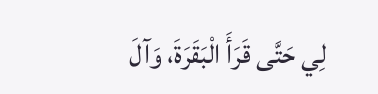لِي حَتَّى قَرَأَ الْبَقَرَةَ، وَآلَ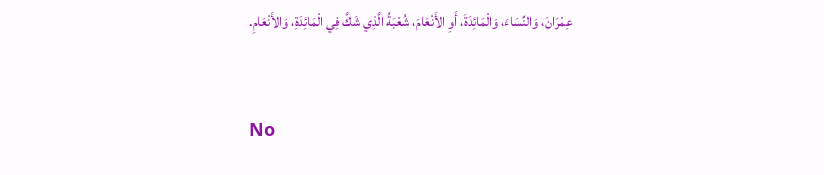عِمْرَانَ، وَالنِّسَاءَ، وَالْمَائِدَةَ، أَوِ الأَنْعَامَ، شُعْبَةُ الَّذِي شَكَّ فِي الْمَائِدَةِ، وَالأَنْعَامِ.


No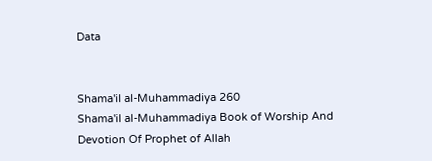Data


Shama'il al-Muhammadiya 260
Shama'il al-Muhammadiya Book of Worship And Devotion Of Prophet of Allah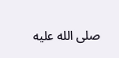صلى الله عليه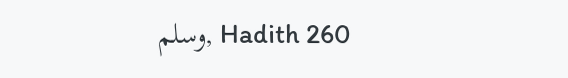وسلم, Hadith 260